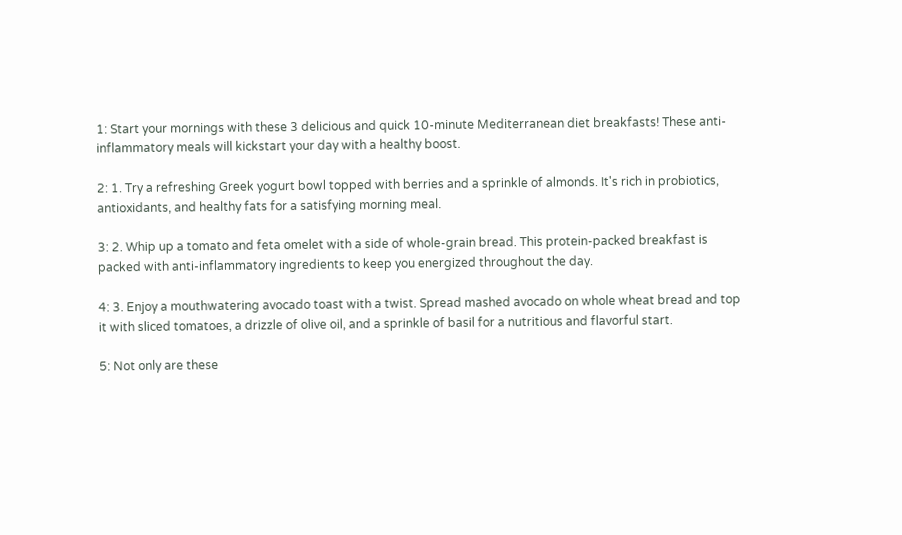1: Start your mornings with these 3 delicious and quick 10-minute Mediterranean diet breakfasts! These anti-inflammatory meals will kickstart your day with a healthy boost.

2: 1. Try a refreshing Greek yogurt bowl topped with berries and a sprinkle of almonds. It's rich in probiotics, antioxidants, and healthy fats for a satisfying morning meal.

3: 2. Whip up a tomato and feta omelet with a side of whole-grain bread. This protein-packed breakfast is packed with anti-inflammatory ingredients to keep you energized throughout the day.

4: 3. Enjoy a mouthwatering avocado toast with a twist. Spread mashed avocado on whole wheat bread and top it with sliced tomatoes, a drizzle of olive oil, and a sprinkle of basil for a nutritious and flavorful start.

5: Not only are these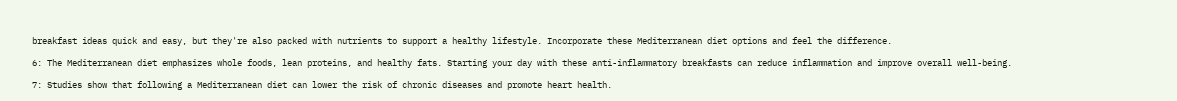breakfast ideas quick and easy, but they're also packed with nutrients to support a healthy lifestyle. Incorporate these Mediterranean diet options and feel the difference.

6: The Mediterranean diet emphasizes whole foods, lean proteins, and healthy fats. Starting your day with these anti-inflammatory breakfasts can reduce inflammation and improve overall well-being.

7: Studies show that following a Mediterranean diet can lower the risk of chronic diseases and promote heart health.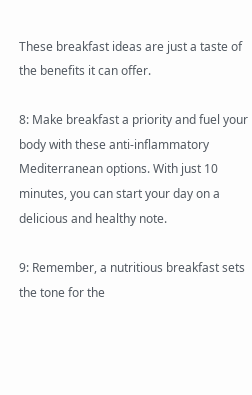These breakfast ideas are just a taste of the benefits it can offer.

8: Make breakfast a priority and fuel your body with these anti-inflammatory Mediterranean options. With just 10 minutes, you can start your day on a delicious and healthy note.

9: Remember, a nutritious breakfast sets the tone for the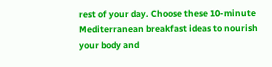rest of your day. Choose these 10-minute Mediterranean breakfast ideas to nourish your body and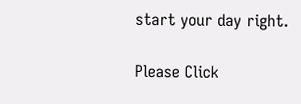start your day right.

Please Click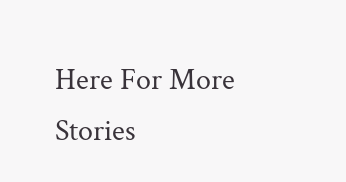Here For More Stories